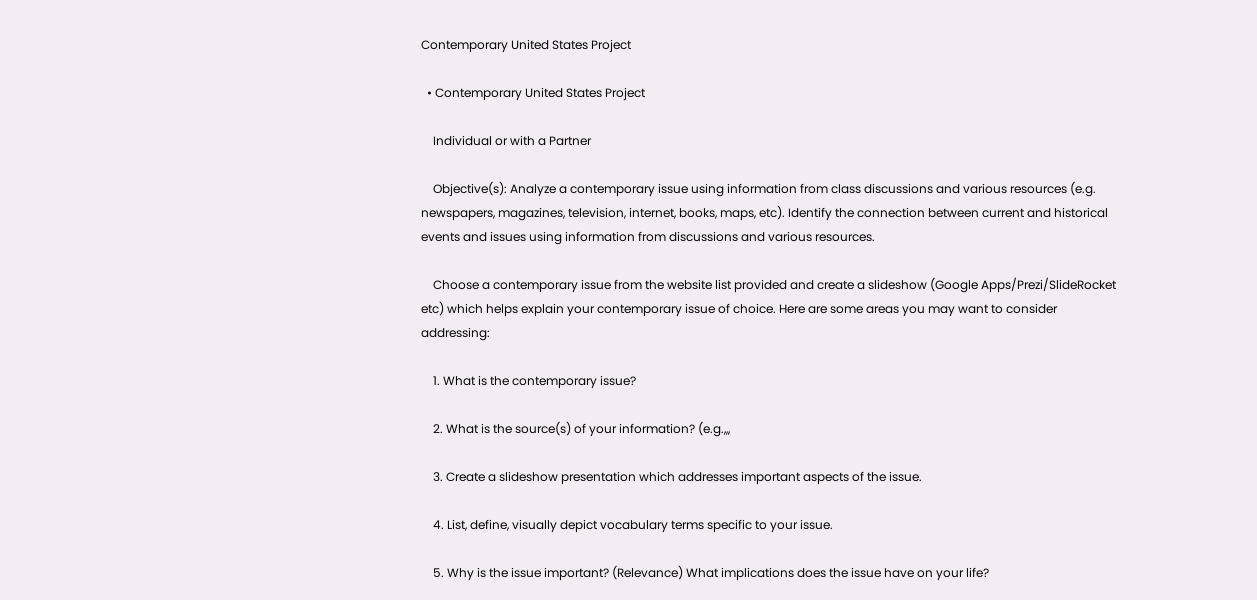Contemporary United States Project

  • Contemporary United States Project

    Individual or with a Partner

    Objective(s): Analyze a contemporary issue using information from class discussions and various resources (e.g. newspapers, magazines, television, internet, books, maps, etc). Identify the connection between current and historical events and issues using information from discussions and various resources.

    Choose a contemporary issue from the website list provided and create a slideshow (Google Apps/Prezi/SlideRocket etc) which helps explain your contemporary issue of choice. Here are some areas you may want to consider addressing:

    1. What is the contemporary issue?

    2. What is the source(s) of your information? (e.g.,,,

    3. Create a slideshow presentation which addresses important aspects of the issue.

    4. List, define, visually depict vocabulary terms specific to your issue.

    5. Why is the issue important? (Relevance) What implications does the issue have on your life?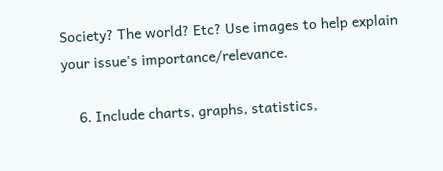Society? The world? Etc? Use images to help explain your issue's importance/relevance.

    6. Include charts, graphs, statistics,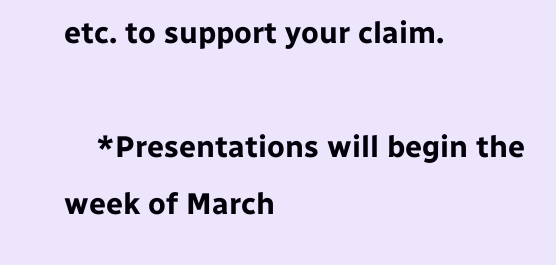etc. to support your claim.

    *Presentations will begin the week of March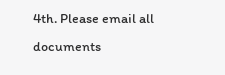4th. Please email all documents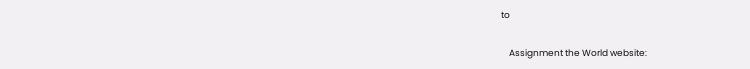to

    Assignment the World website: